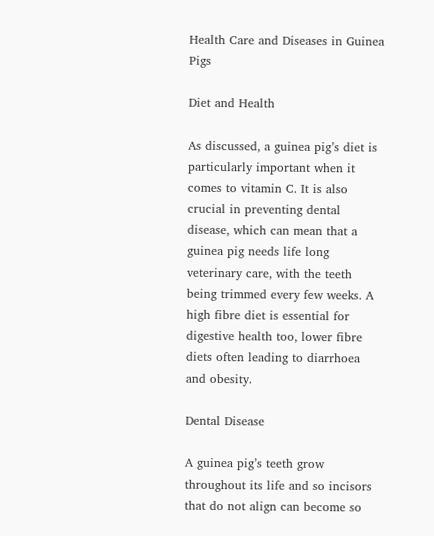Health Care and Diseases in Guinea Pigs

Diet and Health

As discussed, a guinea pig’s diet is particularly important when it comes to vitamin C. It is also crucial in preventing dental disease, which can mean that a guinea pig needs life long veterinary care, with the teeth being trimmed every few weeks. A high fibre diet is essential for digestive health too, lower fibre diets often leading to diarrhoea and obesity.

Dental Disease

A guinea pig’s teeth grow throughout its life and so incisors that do not align can become so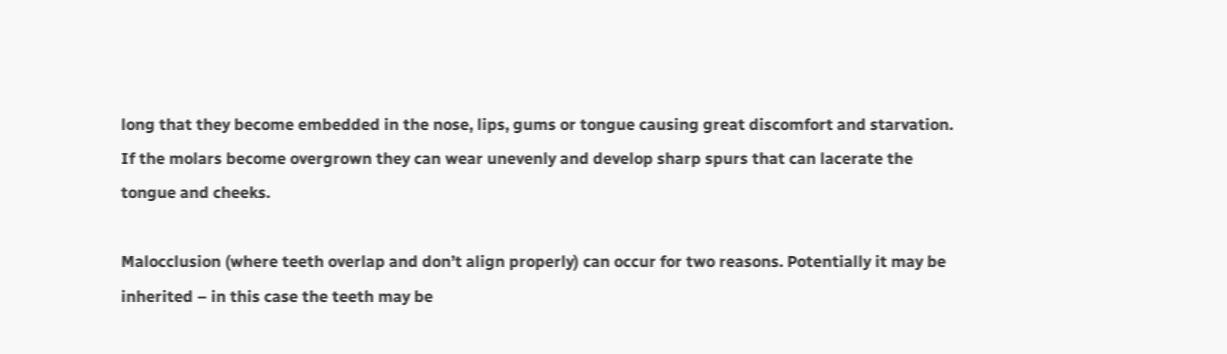long that they become embedded in the nose, lips, gums or tongue causing great discomfort and starvation. If the molars become overgrown they can wear unevenly and develop sharp spurs that can lacerate the tongue and cheeks.

Malocclusion (where teeth overlap and don’t align properly) can occur for two reasons. Potentially it may be inherited – in this case the teeth may be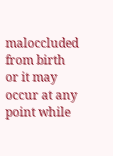maloccluded from birth or it may occur at any point while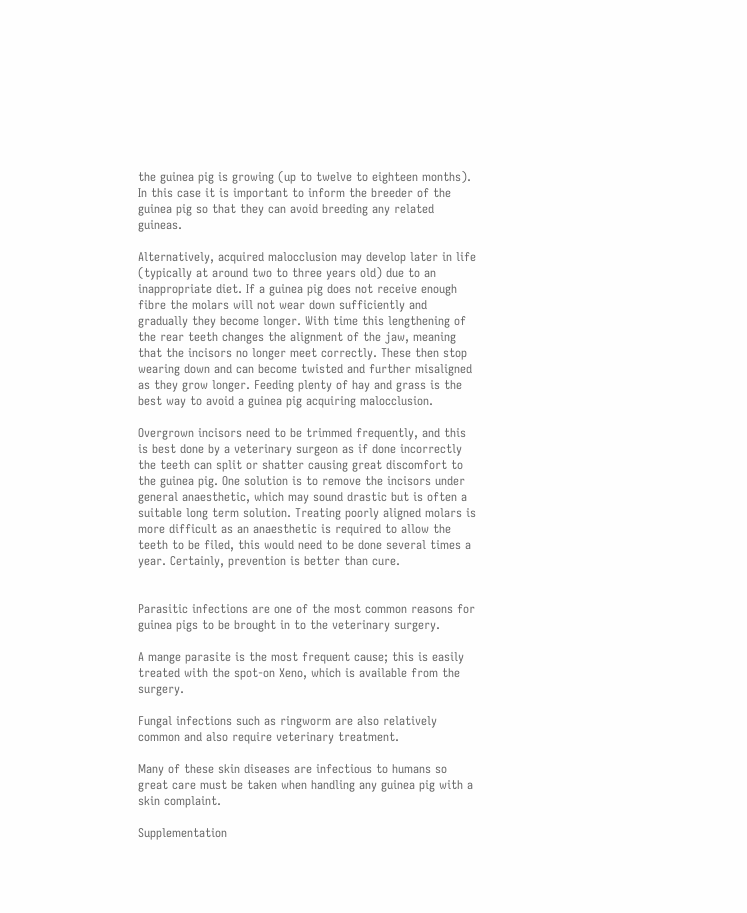the guinea pig is growing (up to twelve to eighteen months). In this case it is important to inform the breeder of the guinea pig so that they can avoid breeding any related guineas.

Alternatively, acquired malocclusion may develop later in life (typically at around two to three years old) due to an inappropriate diet. If a guinea pig does not receive enough fibre the molars will not wear down sufficiently and gradually they become longer. With time this lengthening of the rear teeth changes the alignment of the jaw, meaning that the incisors no longer meet correctly. These then stop wearing down and can become twisted and further misaligned as they grow longer. Feeding plenty of hay and grass is the best way to avoid a guinea pig acquiring malocclusion.

Overgrown incisors need to be trimmed frequently, and this is best done by a veterinary surgeon as if done incorrectly the teeth can split or shatter causing great discomfort to the guinea pig. One solution is to remove the incisors under general anaesthetic, which may sound drastic but is often a suitable long term solution. Treating poorly aligned molars is more difficult as an anaesthetic is required to allow the teeth to be filed, this would need to be done several times a year. Certainly, prevention is better than cure.


Parasitic infections are one of the most common reasons for guinea pigs to be brought in to the veterinary surgery.

A mange parasite is the most frequent cause; this is easily treated with the spot-on Xeno, which is available from the surgery.

Fungal infections such as ringworm are also relatively common and also require veterinary treatment.

Many of these skin diseases are infectious to humans so great care must be taken when handling any guinea pig with a skin complaint.

Supplementation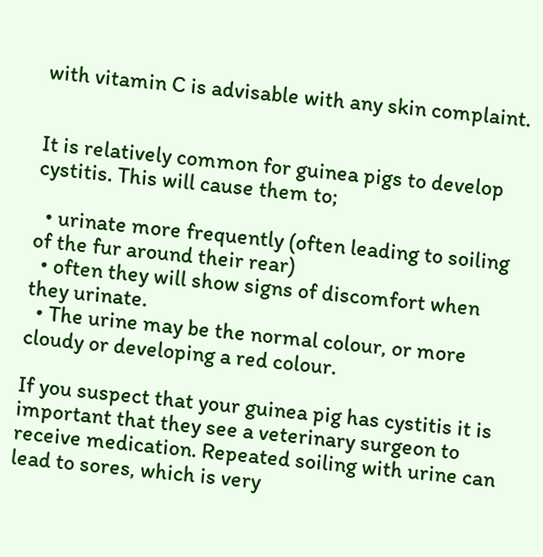with vitamin C is advisable with any skin complaint.


It is relatively common for guinea pigs to develop cystitis. This will cause them to;

  • urinate more frequently (often leading to soiling of the fur around their rear)
  • often they will show signs of discomfort when they urinate.
  • The urine may be the normal colour, or more cloudy or developing a red colour.

If you suspect that your guinea pig has cystitis it is important that they see a veterinary surgeon to receive medication. Repeated soiling with urine can lead to sores, which is very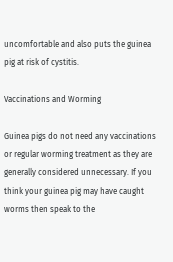uncomfortable and also puts the guinea pig at risk of cystitis.

Vaccinations and Worming

Guinea pigs do not need any vaccinations or regular worming treatment as they are generally considered unnecessary. If you think your guinea pig may have caught worms then speak to the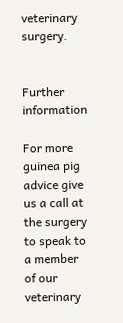veterinary surgery.


Further information

For more guinea pig advice give us a call at the surgery to speak to a member of our veterinary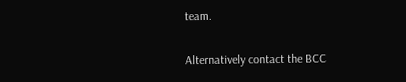team.

Alternatively contact the BCC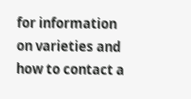for information on varieties and how to contact a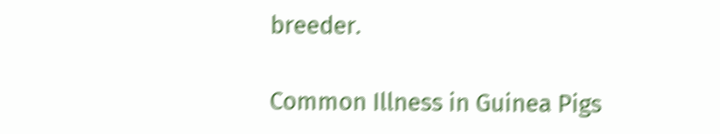breeder.

Common Illness in Guinea Pigs